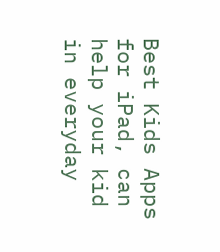Best Kids Apps for iPad, can help your kid in everyday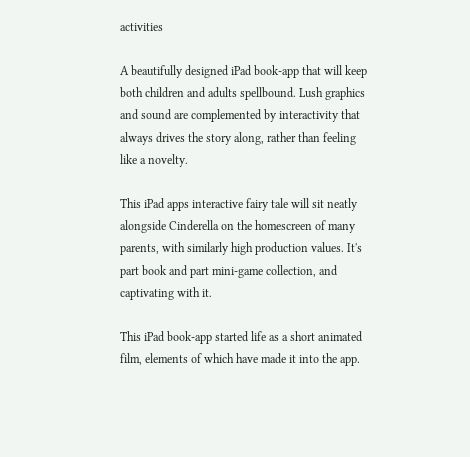activities

A beautifully designed iPad book-app that will keep both children and adults spellbound. Lush graphics and sound are complemented by interactivity that always drives the story along, rather than feeling like a novelty.

This iPad apps interactive fairy tale will sit neatly alongside Cinderella on the homescreen of many parents, with similarly high production values. It's part book and part mini-game collection, and captivating with it.

This iPad book-app started life as a short animated film, elements of which have made it into the app.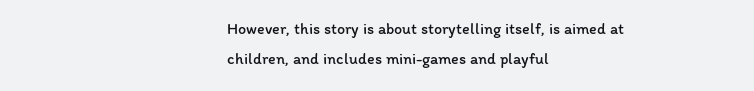However, this story is about storytelling itself, is aimed at children, and includes mini-games and playful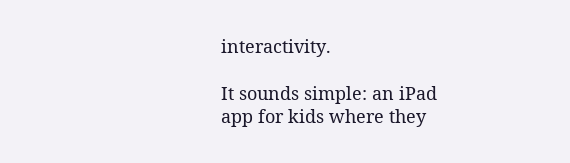interactivity.

It sounds simple: an iPad app for kids where they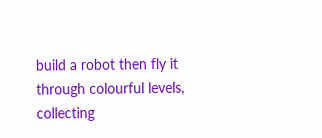build a robot then fly it through colourful levels, collecting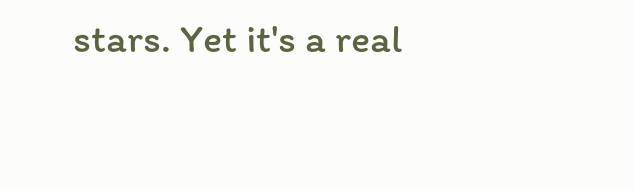stars. Yet it's a real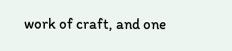work of craft, and one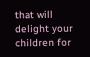that will delight your children for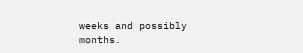weeks and possibly months.